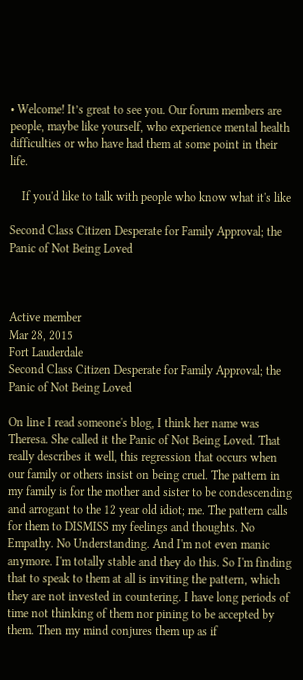• Welcome! It’s great to see you. Our forum members are people, maybe like yourself, who experience mental health difficulties or who have had them at some point in their life.

    If you'd like to talk with people who know what it's like

Second Class Citizen Desperate for Family Approval; the Panic of Not Being Loved



Active member
Mar 28, 2015
Fort Lauderdale
Second Class Citizen Desperate for Family Approval; the Panic of Not Being Loved

On line I read someone's blog, I think her name was Theresa. She called it the Panic of Not Being Loved. That really describes it well, this regression that occurs when our family or others insist on being cruel. The pattern in my family is for the mother and sister to be condescending and arrogant to the 12 year old idiot; me. The pattern calls for them to DISMISS my feelings and thoughts. No Empathy. No Understanding. And I'm not even manic anymore. I'm totally stable and they do this. So I'm finding that to speak to them at all is inviting the pattern, which they are not invested in countering. I have long periods of time not thinking of them nor pining to be accepted by them. Then my mind conjures them up as if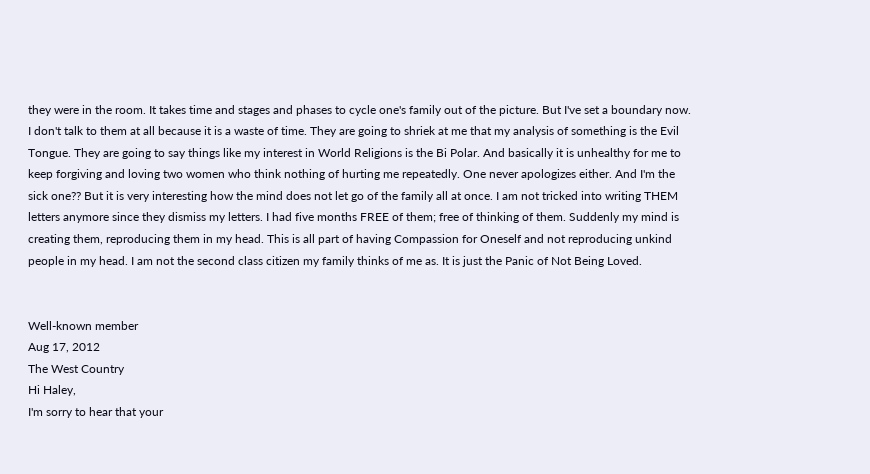they were in the room. It takes time and stages and phases to cycle one's family out of the picture. But I've set a boundary now. I don't talk to them at all because it is a waste of time. They are going to shriek at me that my analysis of something is the Evil Tongue. They are going to say things like my interest in World Religions is the Bi Polar. And basically it is unhealthy for me to keep forgiving and loving two women who think nothing of hurting me repeatedly. One never apologizes either. And I'm the sick one?? But it is very interesting how the mind does not let go of the family all at once. I am not tricked into writing THEM letters anymore since they dismiss my letters. I had five months FREE of them; free of thinking of them. Suddenly my mind is creating them, reproducing them in my head. This is all part of having Compassion for Oneself and not reproducing unkind people in my head. I am not the second class citizen my family thinks of me as. It is just the Panic of Not Being Loved.


Well-known member
Aug 17, 2012
The West Country
Hi Haley,
I'm sorry to hear that your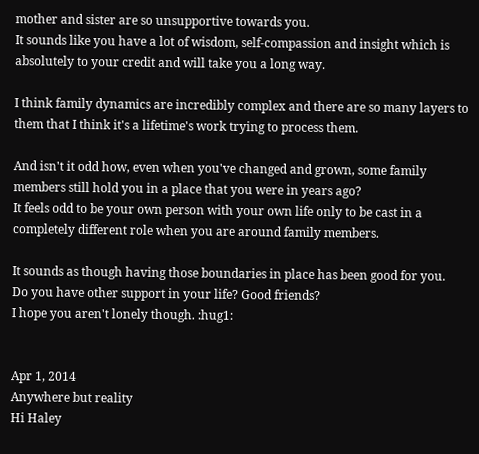mother and sister are so unsupportive towards you.
It sounds like you have a lot of wisdom, self-compassion and insight which is absolutely to your credit and will take you a long way.

I think family dynamics are incredibly complex and there are so many layers to them that I think it's a lifetime's work trying to process them.

And isn't it odd how, even when you've changed and grown, some family members still hold you in a place that you were in years ago?
It feels odd to be your own person with your own life only to be cast in a completely different role when you are around family members.

It sounds as though having those boundaries in place has been good for you.
Do you have other support in your life? Good friends?
I hope you aren't lonely though. :hug1:


Apr 1, 2014
Anywhere but reality
Hi Haley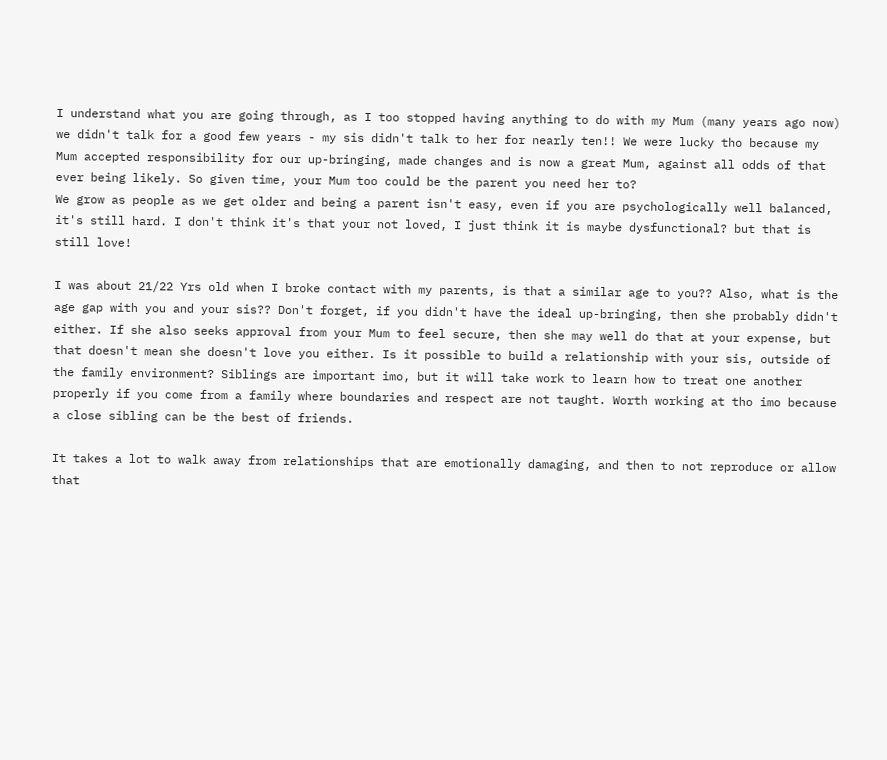I understand what you are going through, as I too stopped having anything to do with my Mum (many years ago now) we didn't talk for a good few years - my sis didn't talk to her for nearly ten!! We were lucky tho because my Mum accepted responsibility for our up-bringing, made changes and is now a great Mum, against all odds of that ever being likely. So given time, your Mum too could be the parent you need her to?
We grow as people as we get older and being a parent isn't easy, even if you are psychologically well balanced, it's still hard. I don't think it's that your not loved, I just think it is maybe dysfunctional? but that is still love!

I was about 21/22 Yrs old when I broke contact with my parents, is that a similar age to you?? Also, what is the age gap with you and your sis?? Don't forget, if you didn't have the ideal up-bringing, then she probably didn't either. If she also seeks approval from your Mum to feel secure, then she may well do that at your expense, but that doesn't mean she doesn't love you either. Is it possible to build a relationship with your sis, outside of the family environment? Siblings are important imo, but it will take work to learn how to treat one another properly if you come from a family where boundaries and respect are not taught. Worth working at tho imo because a close sibling can be the best of friends.

It takes a lot to walk away from relationships that are emotionally damaging, and then to not reproduce or allow that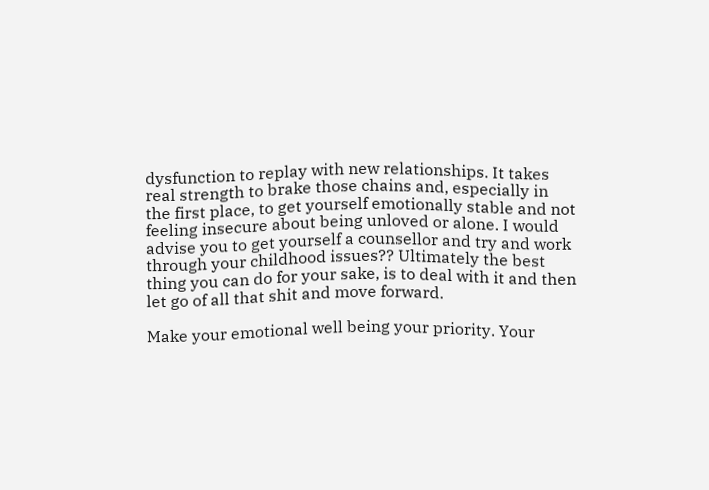dysfunction to replay with new relationships. It takes real strength to brake those chains and, especially in the first place, to get yourself emotionally stable and not feeling insecure about being unloved or alone. I would advise you to get yourself a counsellor and try and work through your childhood issues?? Ultimately the best thing you can do for your sake, is to deal with it and then let go of all that shit and move forward.

Make your emotional well being your priority. Your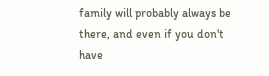family will probably always be there, and even if you don't have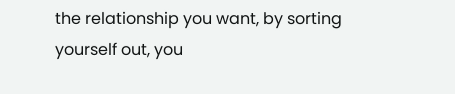the relationship you want, by sorting yourself out, you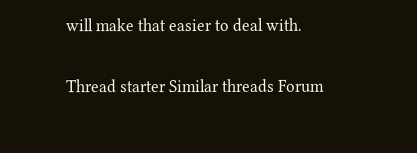will make that easier to deal with.

Thread starter Similar threads Forum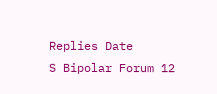Replies Date
S Bipolar Forum 12